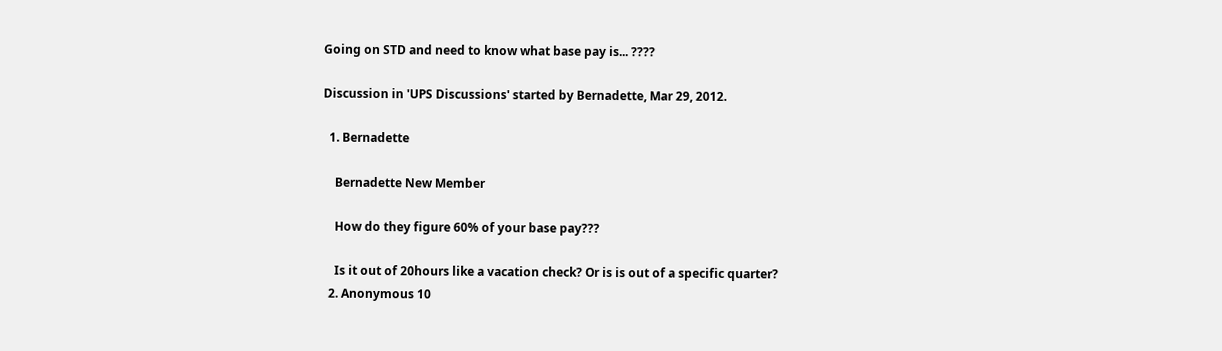Going on STD and need to know what base pay is... ????

Discussion in 'UPS Discussions' started by Bernadette, Mar 29, 2012.

  1. Bernadette

    Bernadette New Member

    How do they figure 60% of your base pay???

    Is it out of 20hours like a vacation check? Or is is out of a specific quarter?
  2. Anonymous 10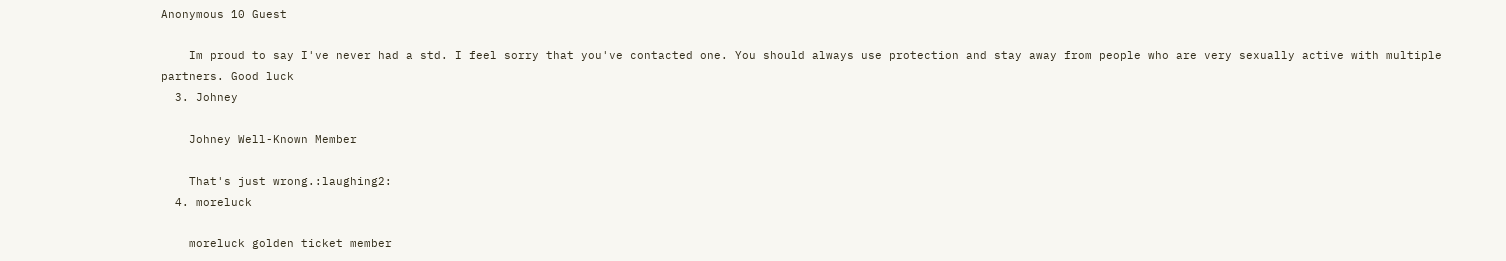Anonymous 10 Guest

    Im proud to say I've never had a std. I feel sorry that you've contacted one. You should always use protection and stay away from people who are very sexually active with multiple partners. Good luck
  3. Johney

    Johney Well-Known Member

    That's just wrong.:laughing2:
  4. moreluck

    moreluck golden ticket member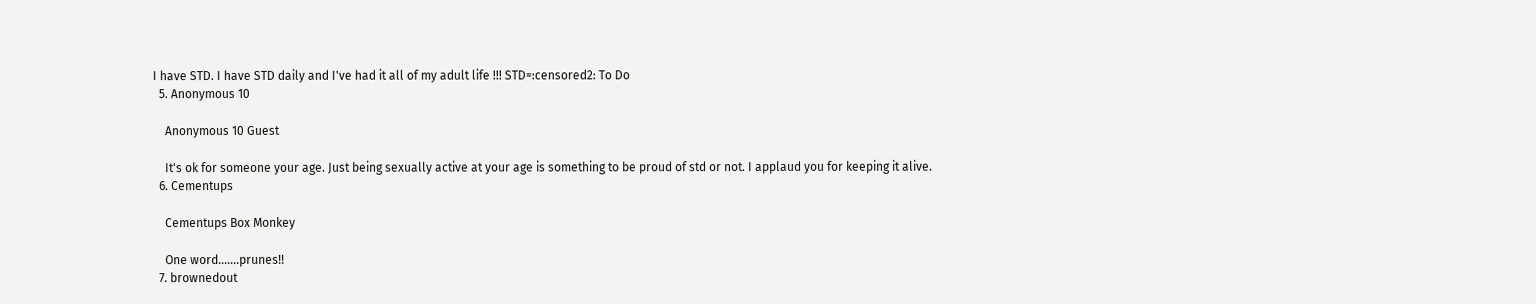I have STD. I have STD daily and I've had it all of my adult life !!! STD=:censored2: To Do
  5. Anonymous 10

    Anonymous 10 Guest

    It's ok for someone your age. Just being sexually active at your age is something to be proud of std or not. I applaud you for keeping it alive.
  6. Cementups

    Cementups Box Monkey

    One word.......prunes!!
  7. brownedout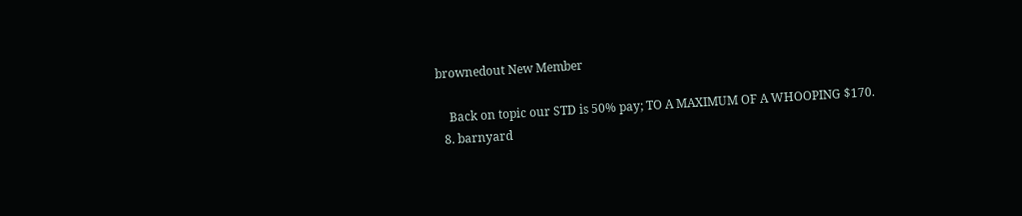brownedout New Member

    Back on topic our STD is 50% pay; TO A MAXIMUM OF A WHOOPING $170.
  8. barnyard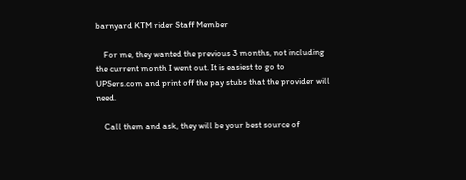barnyard KTM rider Staff Member

    For me, they wanted the previous 3 months, not including the current month I went out. It is easiest to go to UPSers.com and print off the pay stubs that the provider will need.

    Call them and ask, they will be your best source of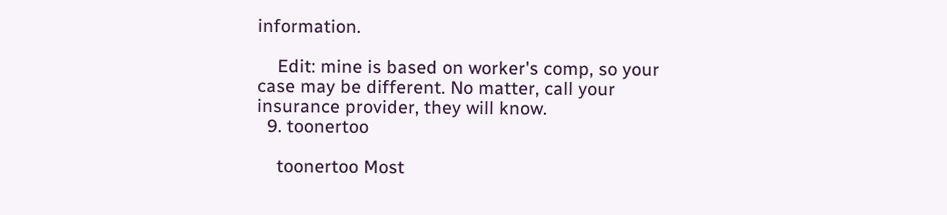information.

    Edit: mine is based on worker's comp, so your case may be different. No matter, call your insurance provider, they will know.
  9. toonertoo

    toonertoo Most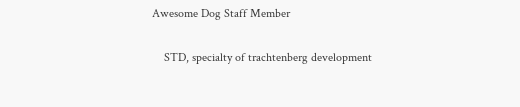Awesome Dog Staff Member

    STD, specialty of trachtenberg development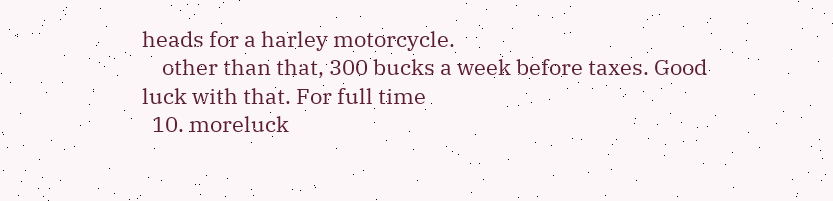heads for a harley motorcycle.
    other than that, 300 bucks a week before taxes. Good luck with that. For full time
  10. moreluck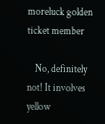moreluck golden ticket member

    No, definitely not! It involves yellow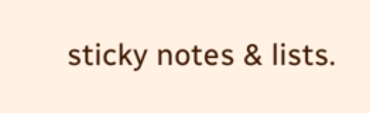sticky notes & lists.